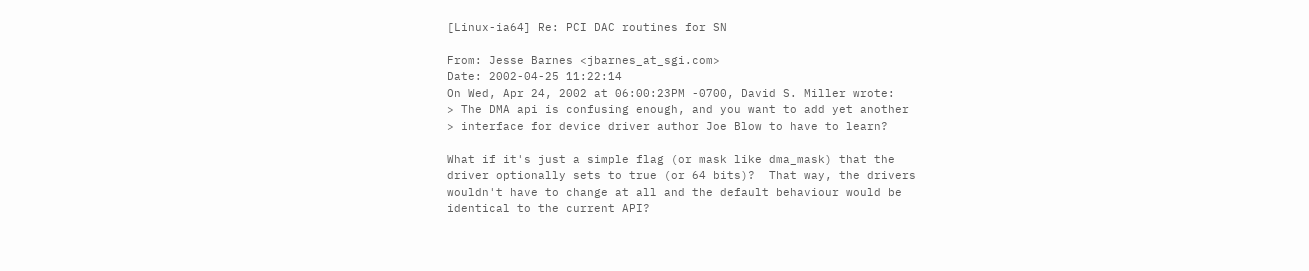[Linux-ia64] Re: PCI DAC routines for SN

From: Jesse Barnes <jbarnes_at_sgi.com>
Date: 2002-04-25 11:22:14
On Wed, Apr 24, 2002 at 06:00:23PM -0700, David S. Miller wrote:
> The DMA api is confusing enough, and you want to add yet another
> interface for device driver author Joe Blow to have to learn?

What if it's just a simple flag (or mask like dma_mask) that the
driver optionally sets to true (or 64 bits)?  That way, the drivers
wouldn't have to change at all and the default behaviour would be
identical to the current API?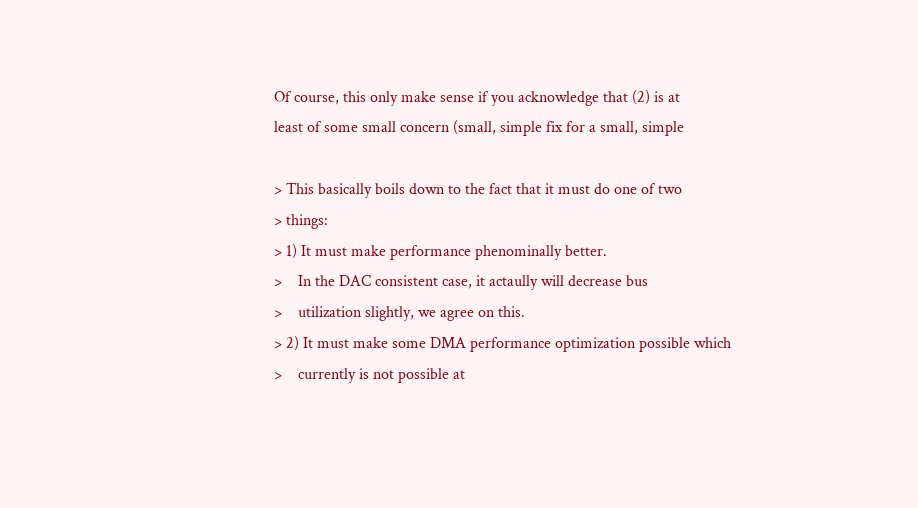Of course, this only make sense if you acknowledge that (2) is at
least of some small concern (small, simple fix for a small, simple

> This basically boils down to the fact that it must do one of two
> things:
> 1) It must make performance phenominally better.
>    In the DAC consistent case, it actaully will decrease bus
>    utilization slightly, we agree on this.
> 2) It must make some DMA performance optimization possible which
>    currently is not possible at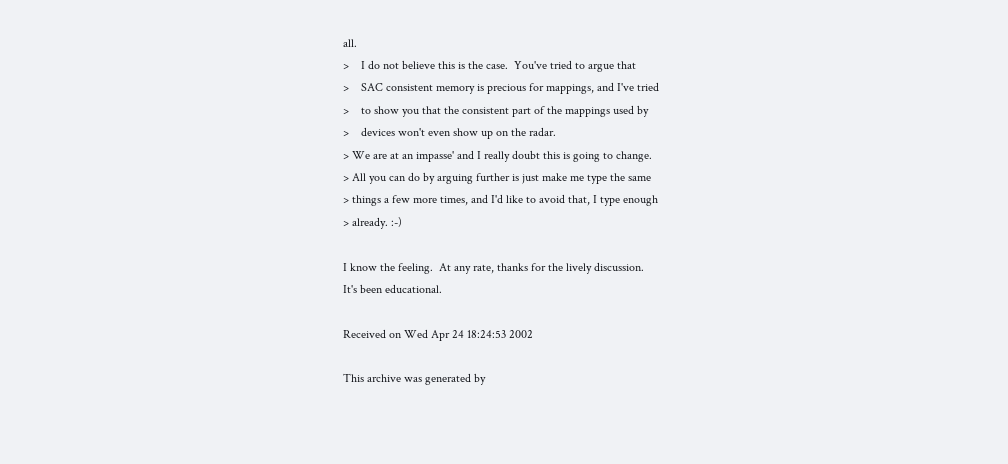all.
>    I do not believe this is the case.  You've tried to argue that
>    SAC consistent memory is precious for mappings, and I've tried
>    to show you that the consistent part of the mappings used by
>    devices won't even show up on the radar.
> We are at an impasse' and I really doubt this is going to change.
> All you can do by arguing further is just make me type the same
> things a few more times, and I'd like to avoid that, I type enough
> already. :-)

I know the feeling.  At any rate, thanks for the lively discussion.
It's been educational.

Received on Wed Apr 24 18:24:53 2002

This archive was generated by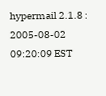hypermail 2.1.8 : 2005-08-02 09:20:09 EST